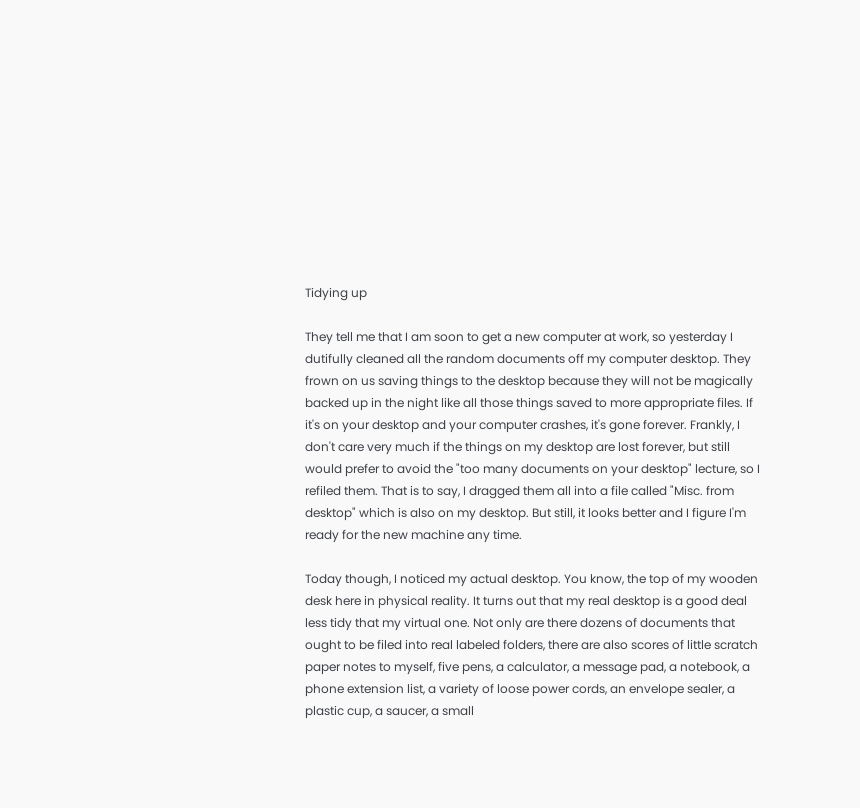Tidying up

They tell me that I am soon to get a new computer at work, so yesterday I dutifully cleaned all the random documents off my computer desktop. They frown on us saving things to the desktop because they will not be magically backed up in the night like all those things saved to more appropriate files. If it's on your desktop and your computer crashes, it's gone forever. Frankly, I don't care very much if the things on my desktop are lost forever, but still would prefer to avoid the "too many documents on your desktop" lecture, so I refiled them. That is to say, I dragged them all into a file called "Misc. from desktop" which is also on my desktop. But still, it looks better and I figure I'm ready for the new machine any time.

Today though, I noticed my actual desktop. You know, the top of my wooden desk here in physical reality. It turns out that my real desktop is a good deal less tidy that my virtual one. Not only are there dozens of documents that ought to be filed into real labeled folders, there are also scores of little scratch paper notes to myself, five pens, a calculator, a message pad, a notebook, a phone extension list, a variety of loose power cords, an envelope sealer, a plastic cup, a saucer, a small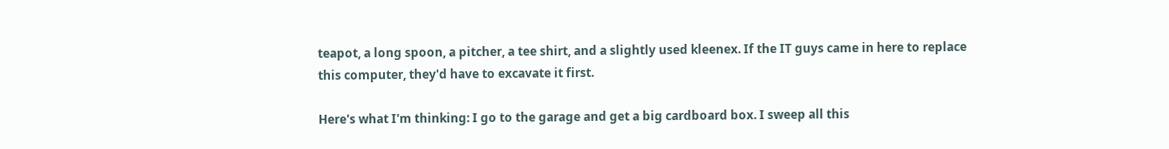teapot, a long spoon, a pitcher, a tee shirt, and a slightly used kleenex. If the IT guys came in here to replace this computer, they'd have to excavate it first.

Here's what I'm thinking: I go to the garage and get a big cardboard box. I sweep all this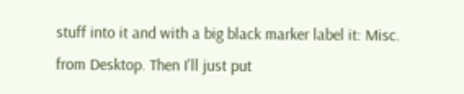stuff into it and with a big black marker label it: Misc. from Desktop. Then I'll just put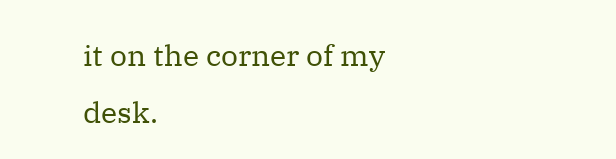it on the corner of my desk.